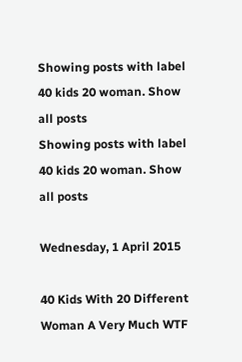Showing posts with label 40 kids 20 woman. Show all posts
Showing posts with label 40 kids 20 woman. Show all posts

Wednesday, 1 April 2015

40 Kids With 20 Different Woman A Very Much WTF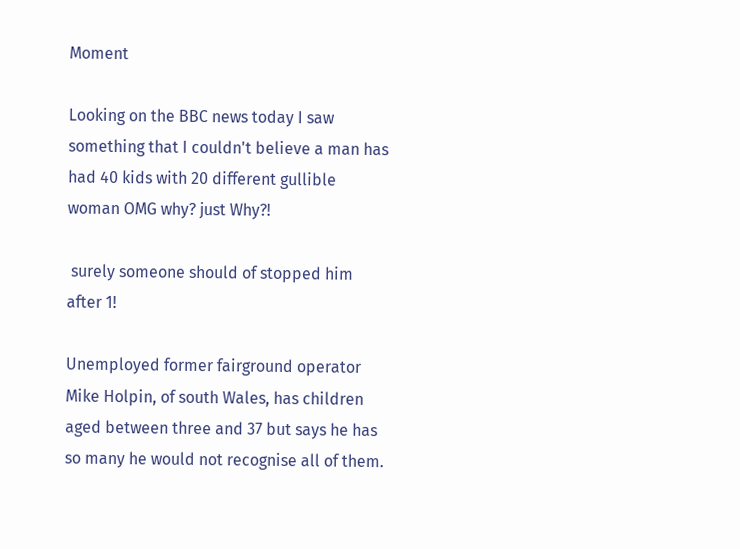Moment

Looking on the BBC news today I saw something that I couldn't believe a man has had 40 kids with 20 different gullible woman OMG why? just Why?!

 surely someone should of stopped him after 1!

Unemployed former fairground operator Mike Holpin, of south Wales, has children aged between three and 37 but says he has so many he would not recognise all of them.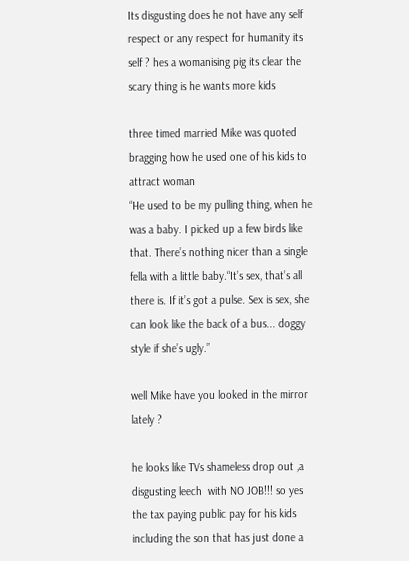Its disgusting does he not have any self respect or any respect for humanity its self ? hes a womanising pig its clear the scary thing is he wants more kids

three timed married Mike was quoted bragging how he used one of his kids to attract woman
“He used to be my pulling thing, when he was a baby. I picked up a few birds like that. There’s nothing nicer than a single fella with a little baby.“It’s sex, that’s all there is. If it’s got a pulse. Sex is sex, she can look like the back of a bus... doggy style if she’s ugly.”

well Mike have you looked in the mirror lately ?

he looks like TVs shameless drop out ,a disgusting leech  with NO JOB!!! so yes the tax paying public pay for his kids including the son that has just done a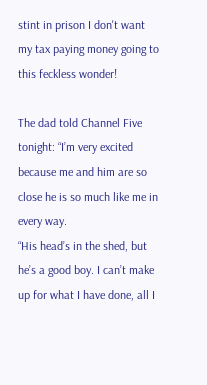stint in prison I don't want my tax paying money going to this feckless wonder!

The dad told Channel Five tonight: “I’m very excited because me and him are so close he is so much like me in every way.
“His head’s in the shed, but he’s a good boy. I can’t make up for what I have done, all I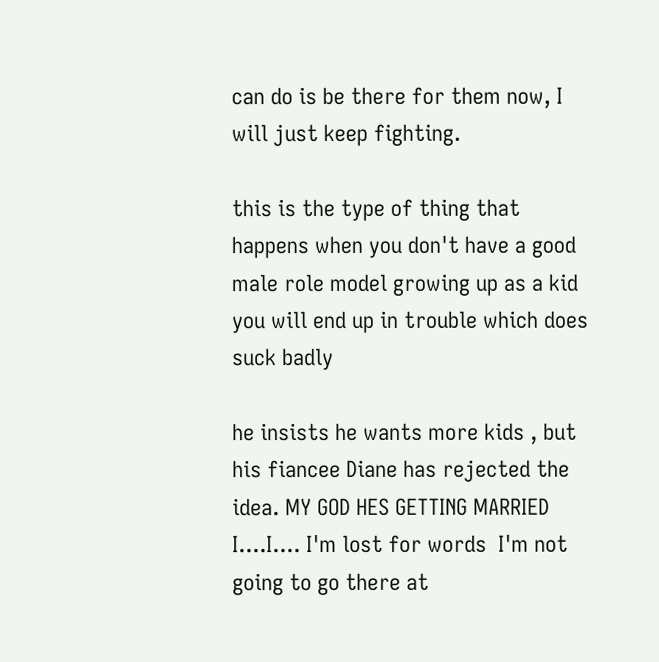can do is be there for them now, I will just keep fighting.

this is the type of thing that happens when you don't have a good male role model growing up as a kid you will end up in trouble which does suck badly

he insists he wants more kids , but his fiancee Diane has rejected the idea. MY GOD HES GETTING MARRIED I....I.... I'm lost for words  I'm not going to go there at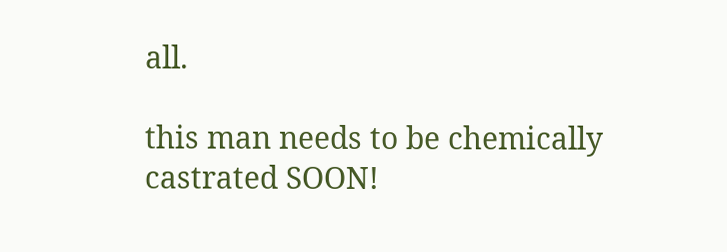all.

this man needs to be chemically castrated SOON!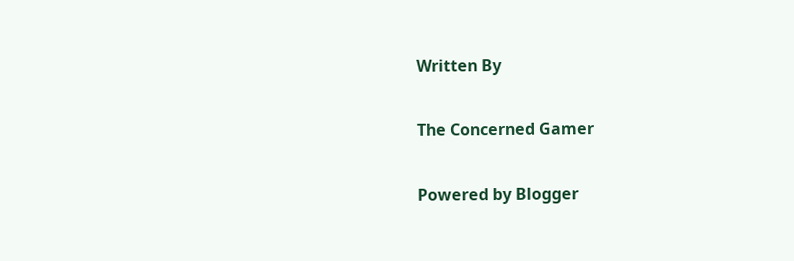Written By

The Concerned Gamer

Powered by Blogger